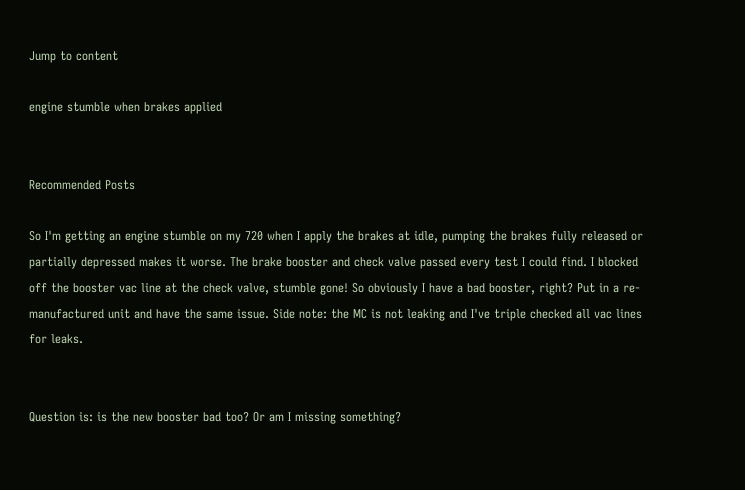Jump to content

engine stumble when brakes applied


Recommended Posts

So I'm getting an engine stumble on my 720 when I apply the brakes at idle, pumping the brakes fully released or partially depressed makes it worse. The brake booster and check valve passed every test I could find. I blocked off the booster vac line at the check valve, stumble gone! So obviously I have a bad booster, right? Put in a re-manufactured unit and have the same issue. Side note: the MC is not leaking and I've triple checked all vac lines for leaks.


Question is: is the new booster bad too? Or am I missing something?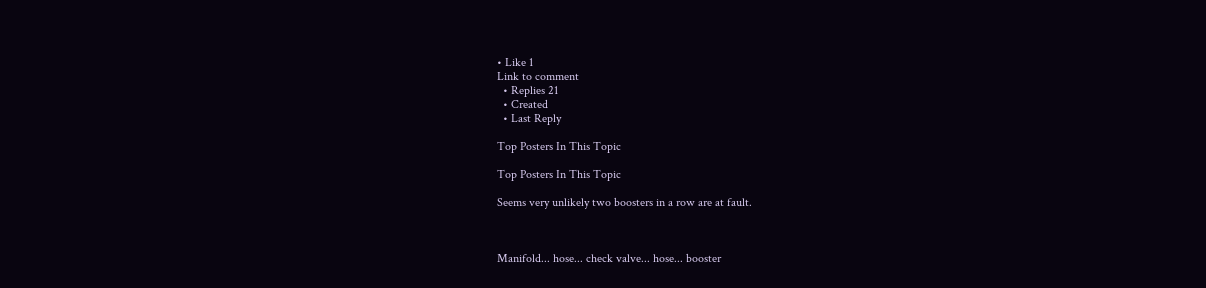• Like 1
Link to comment
  • Replies 21
  • Created
  • Last Reply

Top Posters In This Topic

Top Posters In This Topic

Seems very unlikely two boosters in a row are at fault.



Manifold... hose... check valve... hose... booster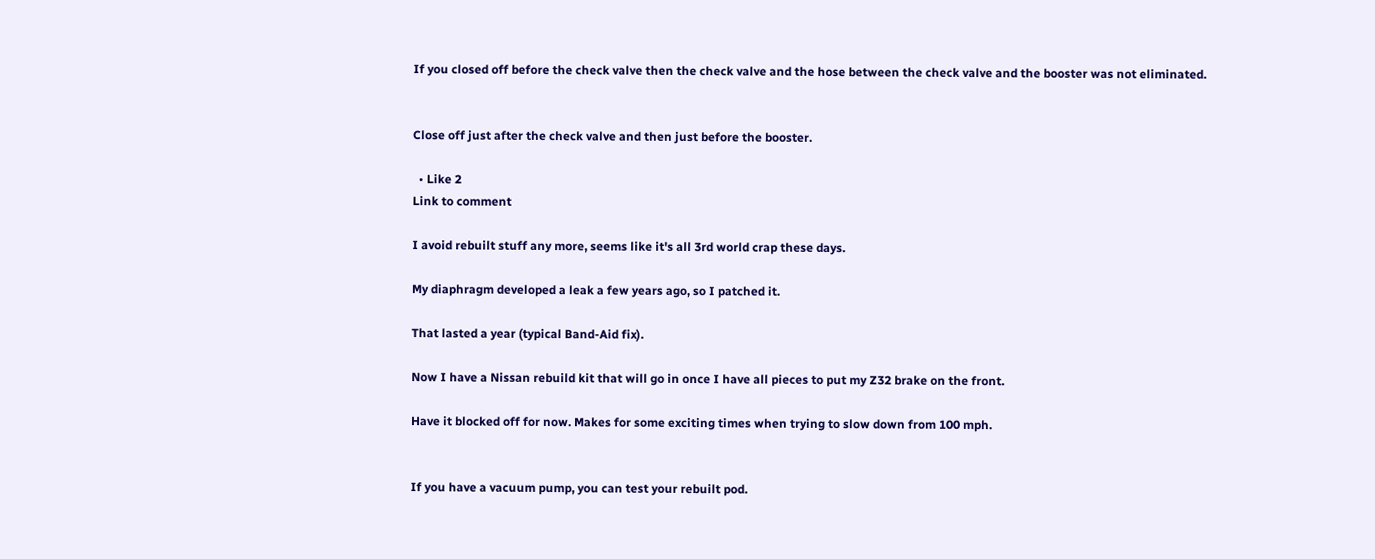If you closed off before the check valve then the check valve and the hose between the check valve and the booster was not eliminated.


Close off just after the check valve and then just before the booster.

  • Like 2
Link to comment

I avoid rebuilt stuff any more, seems like it's all 3rd world crap these days.

My diaphragm developed a leak a few years ago, so I patched it.

That lasted a year (typical Band-Aid fix).

Now I have a Nissan rebuild kit that will go in once I have all pieces to put my Z32 brake on the front.

Have it blocked off for now. Makes for some exciting times when trying to slow down from 100 mph.


If you have a vacuum pump, you can test your rebuilt pod.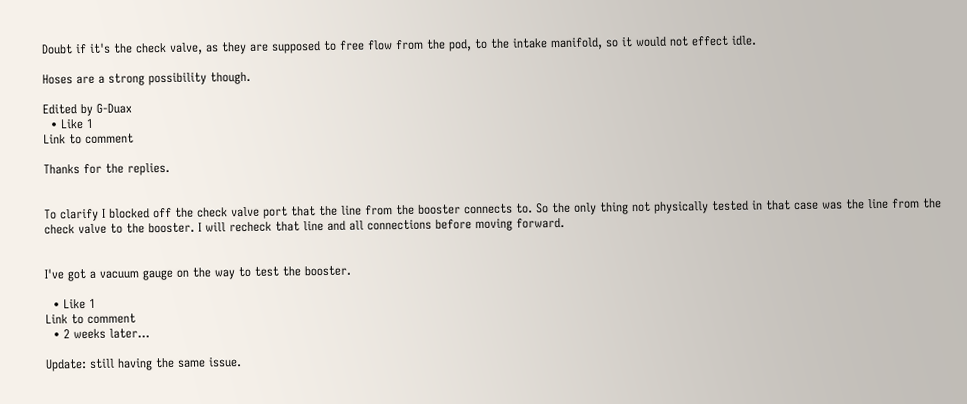Doubt if it's the check valve, as they are supposed to free flow from the pod, to the intake manifold, so it would not effect idle.

Hoses are a strong possibility though.

Edited by G-Duax
  • Like 1
Link to comment

Thanks for the replies.


To clarify I blocked off the check valve port that the line from the booster connects to. So the only thing not physically tested in that case was the line from the check valve to the booster. I will recheck that line and all connections before moving forward.


I've got a vacuum gauge on the way to test the booster.

  • Like 1
Link to comment
  • 2 weeks later...

Update: still having the same issue.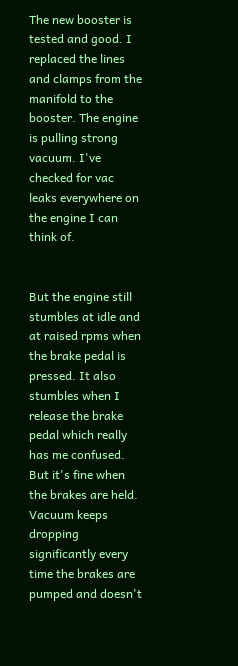The new booster is tested and good. I replaced the lines and clamps from the manifold to the booster. The engine is pulling strong vacuum. I've checked for vac leaks everywhere on the engine I can think of.


But the engine still stumbles at idle and at raised rpms when the brake pedal is pressed. It also stumbles when I release the brake pedal which really has me confused. But it's fine when the brakes are held. Vacuum keeps dropping significantly every time the brakes are pumped and doesn't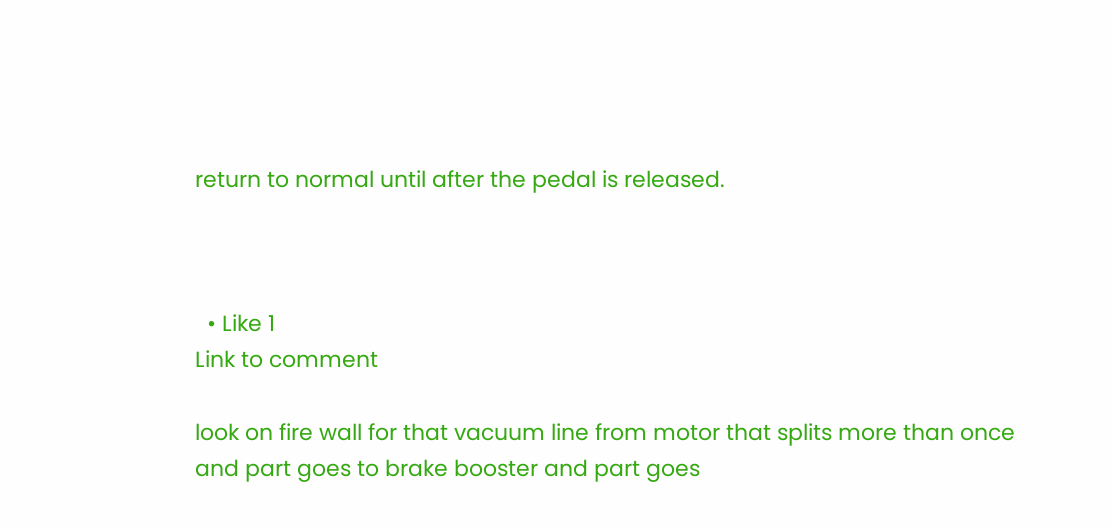return to normal until after the pedal is released.



  • Like 1
Link to comment

look on fire wall for that vacuum line from motor that splits more than once and part goes to brake booster and part goes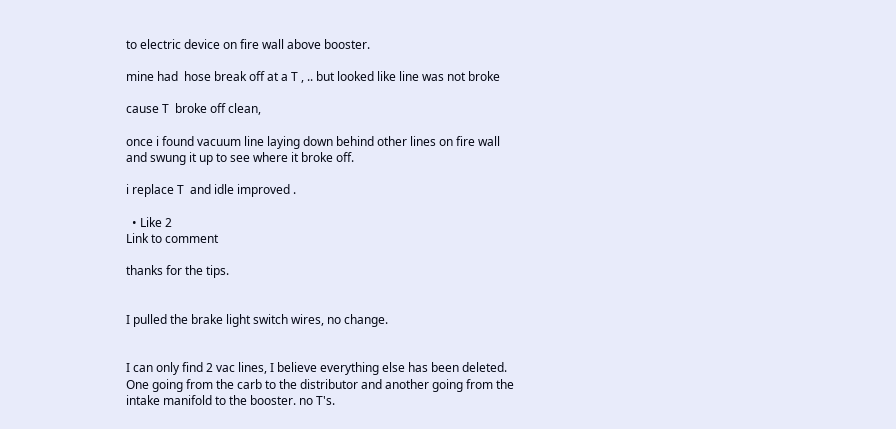to electric device on fire wall above booster.

mine had  hose break off at a T , .. but looked like line was not broke

cause T  broke off clean,

once i found vacuum line laying down behind other lines on fire wall and swung it up to see where it broke off.

i replace T  and idle improved .

  • Like 2
Link to comment

thanks for the tips.


I pulled the brake light switch wires, no change.


I can only find 2 vac lines, I believe everything else has been deleted.  One going from the carb to the distributor and another going from the intake manifold to the booster. no T's.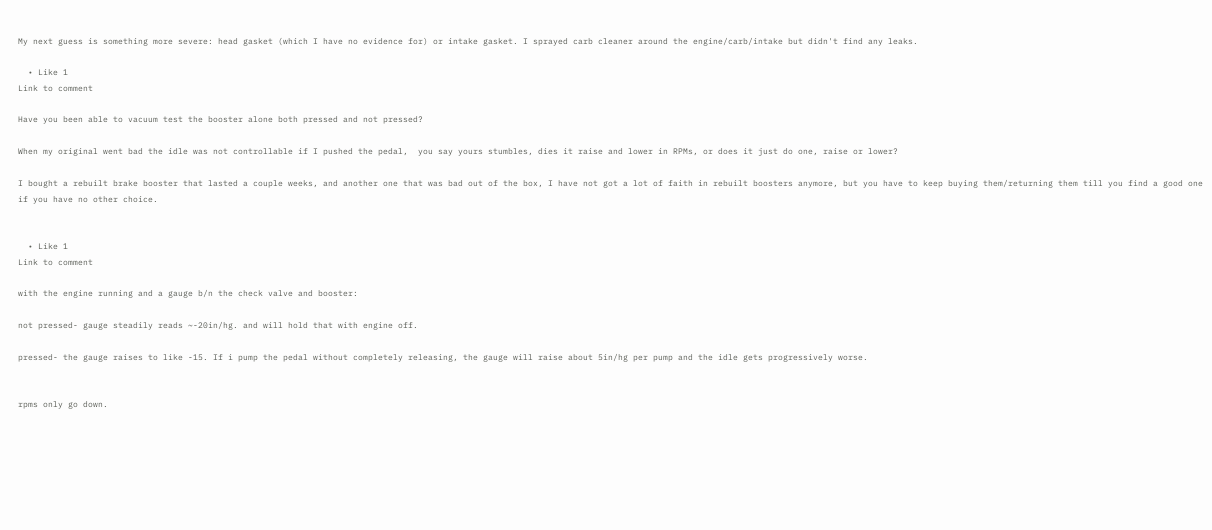My next guess is something more severe: head gasket (which I have no evidence for) or intake gasket. I sprayed carb cleaner around the engine/carb/intake but didn't find any leaks.

  • Like 1
Link to comment

Have you been able to vacuum test the booster alone both pressed and not pressed?

When my original went bad the idle was not controllable if I pushed the pedal,  you say yours stumbles, dies it raise and lower in RPMs, or does it just do one, raise or lower?

I bought a rebuilt brake booster that lasted a couple weeks, and another one that was bad out of the box, I have not got a lot of faith in rebuilt boosters anymore, but you have to keep buying them/returning them till you find a good one if you have no other choice.


  • Like 1
Link to comment

with the engine running and a gauge b/n the check valve and booster:

not pressed- gauge steadily reads ~-20in/hg. and will hold that with engine off.

pressed- the gauge raises to like -15. If i pump the pedal without completely releasing, the gauge will raise about 5in/hg per pump and the idle gets progressively worse.


rpms only go down.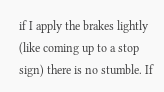if I apply the brakes lightly (like coming up to a stop sign) there is no stumble. If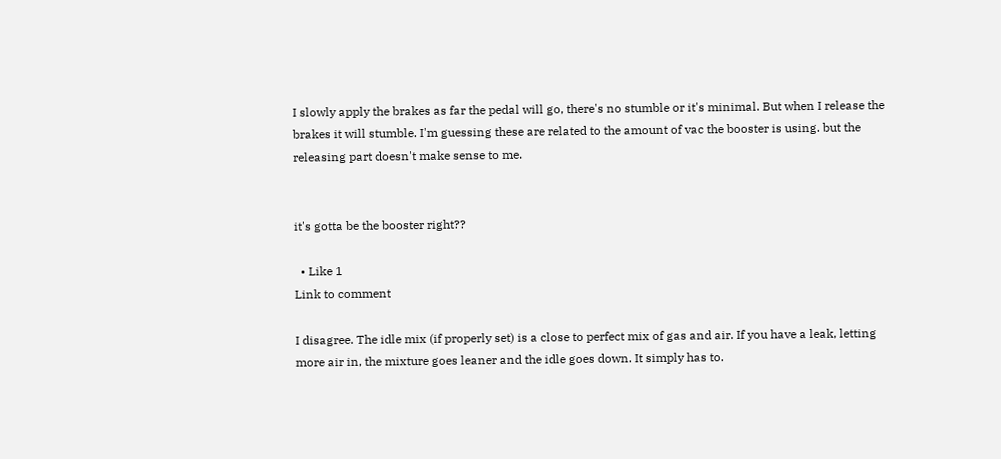I slowly apply the brakes as far the pedal will go, there's no stumble or it's minimal. But when I release the brakes it will stumble. I'm guessing these are related to the amount of vac the booster is using. but the releasing part doesn't make sense to me.


it's gotta be the booster right??

  • Like 1
Link to comment

I disagree. The idle mix (if properly set) is a close to perfect mix of gas and air. If you have a leak, letting more air in, the mixture goes leaner and the idle goes down. It simply has to.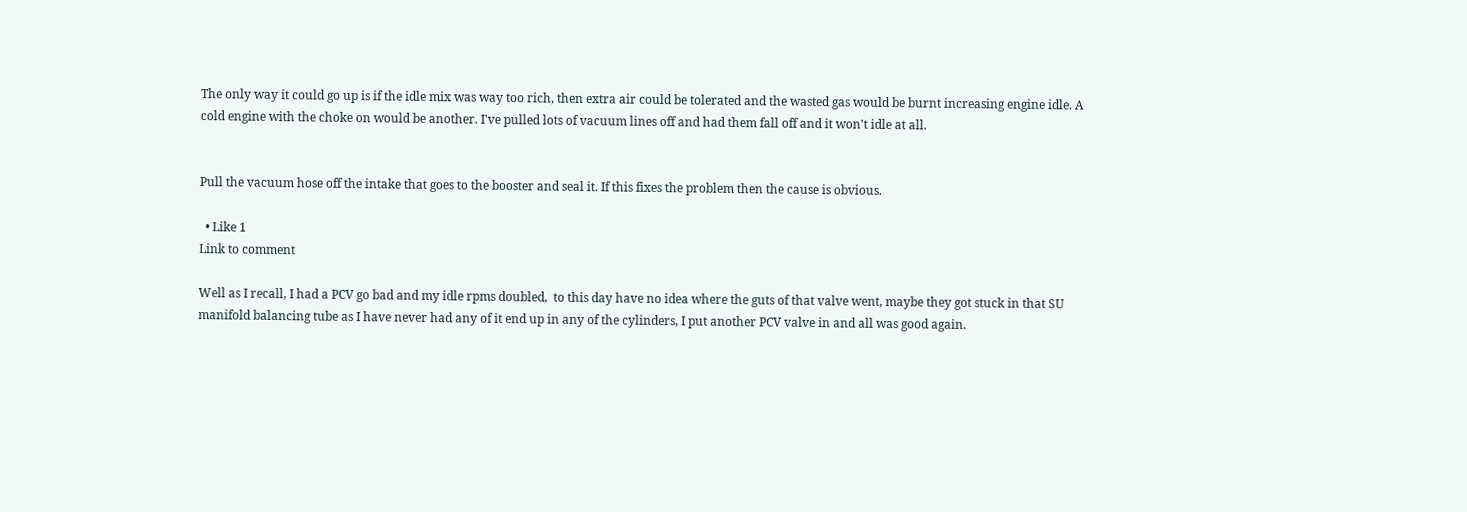The only way it could go up is if the idle mix was way too rich, then extra air could be tolerated and the wasted gas would be burnt increasing engine idle. A cold engine with the choke on would be another. I've pulled lots of vacuum lines off and had them fall off and it won't idle at all.


Pull the vacuum hose off the intake that goes to the booster and seal it. If this fixes the problem then the cause is obvious.

  • Like 1
Link to comment

Well as I recall, I had a PCV go bad and my idle rpms doubled,  to this day have no idea where the guts of that valve went, maybe they got stuck in that SU manifold balancing tube as I have never had any of it end up in any of the cylinders, I put another PCV valve in and all was good again.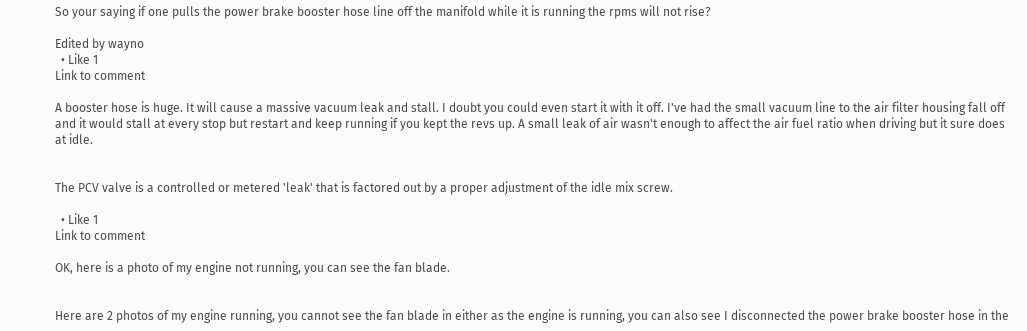So your saying if one pulls the power brake booster hose line off the manifold while it is running the rpms will not rise?

Edited by wayno
  • Like 1
Link to comment

A booster hose is huge. It will cause a massive vacuum leak and stall. I doubt you could even start it with it off. I've had the small vacuum line to the air filter housing fall off and it would stall at every stop but restart and keep running if you kept the revs up. A small leak of air wasn't enough to affect the air fuel ratio when driving but it sure does at idle.


The PCV valve is a controlled or metered 'leak' that is factored out by a proper adjustment of the idle mix screw.

  • Like 1
Link to comment

OK, here is a photo of my engine not running, you can see the fan blade.


Here are 2 photos of my engine running, you cannot see the fan blade in either as the engine is running, you can also see I disconnected the power brake booster hose in the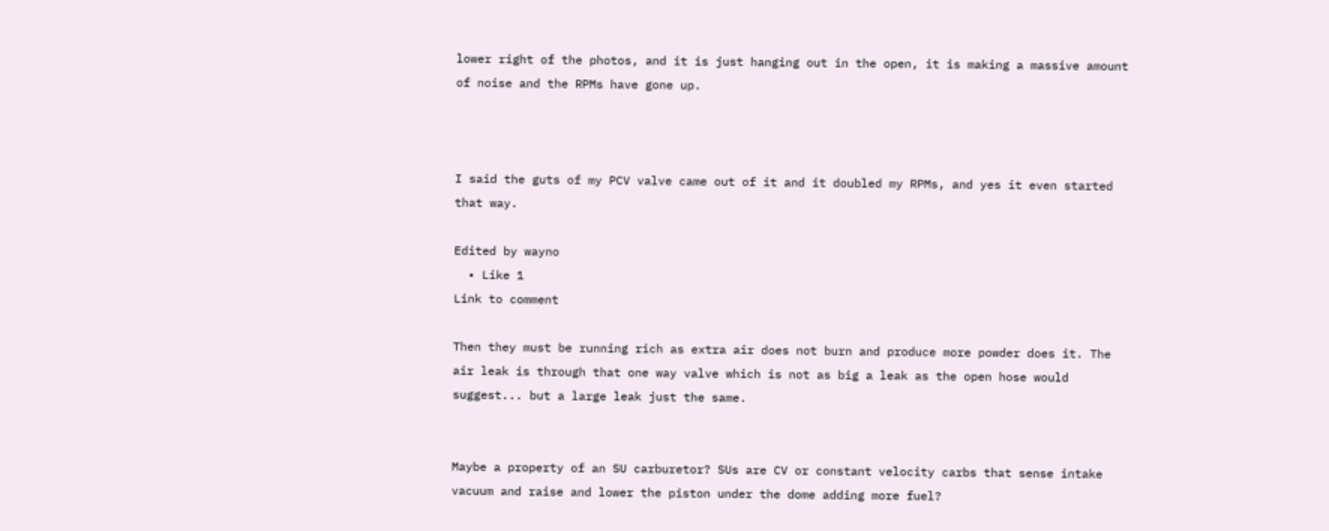lower right of the photos, and it is just hanging out in the open, it is making a massive amount of noise and the RPMs have gone up.



I said the guts of my PCV valve came out of it and it doubled my RPMs, and yes it even started that way.

Edited by wayno
  • Like 1
Link to comment

Then they must be running rich as extra air does not burn and produce more powder does it. The air leak is through that one way valve which is not as big a leak as the open hose would suggest... but a large leak just the same.


Maybe a property of an SU carburetor? SUs are CV or constant velocity carbs that sense intake vacuum and raise and lower the piston under the dome adding more fuel?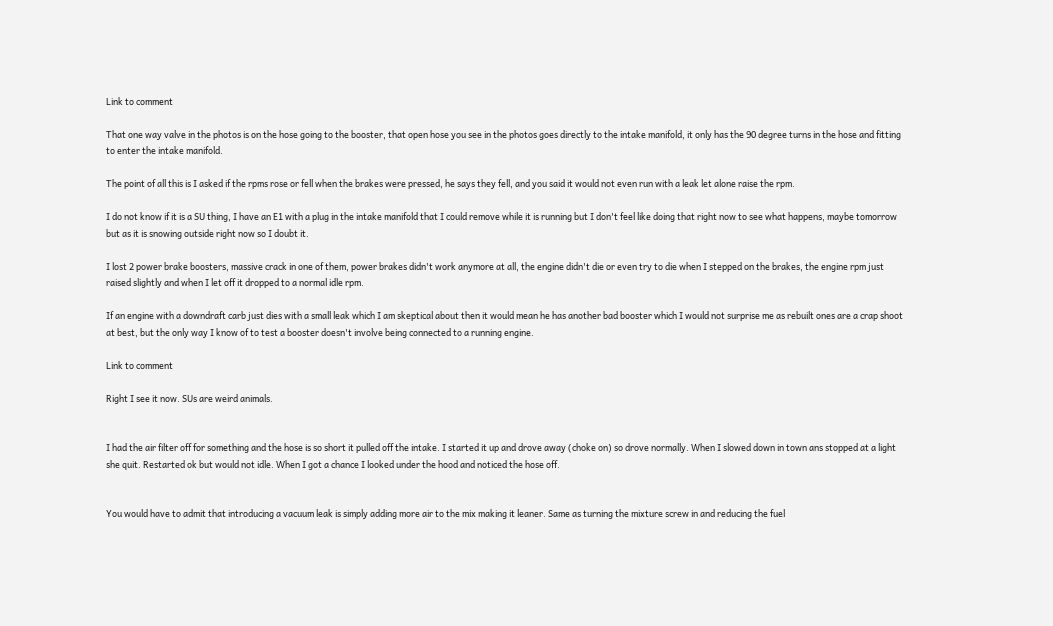Link to comment

That one way valve in the photos is on the hose going to the booster, that open hose you see in the photos goes directly to the intake manifold, it only has the 90 degree turns in the hose and fitting to enter the intake manifold.

The point of all this is I asked if the rpms rose or fell when the brakes were pressed, he says they fell, and you said it would not even run with a leak let alone raise the rpm.

I do not know if it is a SU thing, I have an E1 with a plug in the intake manifold that I could remove while it is running but I don't feel like doing that right now to see what happens, maybe tomorrow but as it is snowing outside right now so I doubt it.

I lost 2 power brake boosters, massive crack in one of them, power brakes didn't work anymore at all, the engine didn't die or even try to die when I stepped on the brakes, the engine rpm just raised slightly and when I let off it dropped to a normal idle rpm.

If an engine with a downdraft carb just dies with a small leak which I am skeptical about then it would mean he has another bad booster which I would not surprise me as rebuilt ones are a crap shoot at best, but the only way I know of to test a booster doesn't involve being connected to a running engine.

Link to comment

Right I see it now. SUs are weird animals.


I had the air filter off for something and the hose is so short it pulled off the intake. I started it up and drove away (choke on) so drove normally. When I slowed down in town ans stopped at a light she quit. Restarted ok but would not idle. When I got a chance I looked under the hood and noticed the hose off.


You would have to admit that introducing a vacuum leak is simply adding more air to the mix making it leaner. Same as turning the mixture screw in and reducing the fuel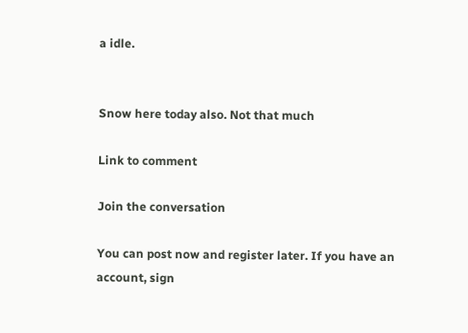a idle.


Snow here today also. Not that much

Link to comment

Join the conversation

You can post now and register later. If you have an account, sign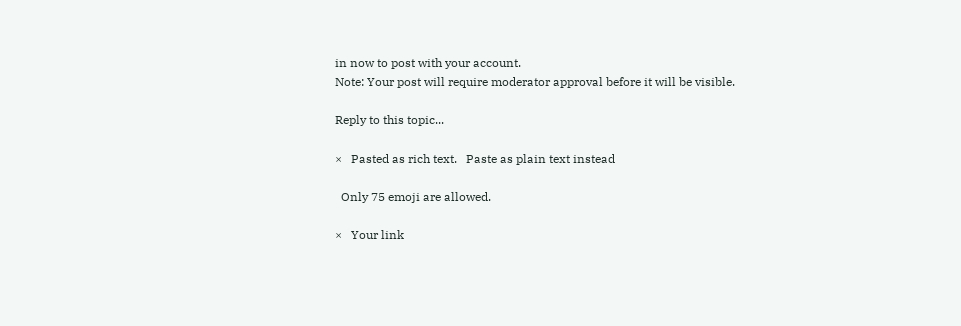in now to post with your account.
Note: Your post will require moderator approval before it will be visible.

Reply to this topic...

×   Pasted as rich text.   Paste as plain text instead

  Only 75 emoji are allowed.

×   Your link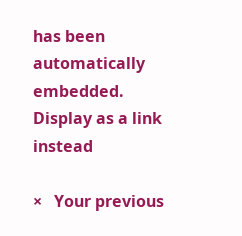has been automatically embedded.   Display as a link instead

×   Your previous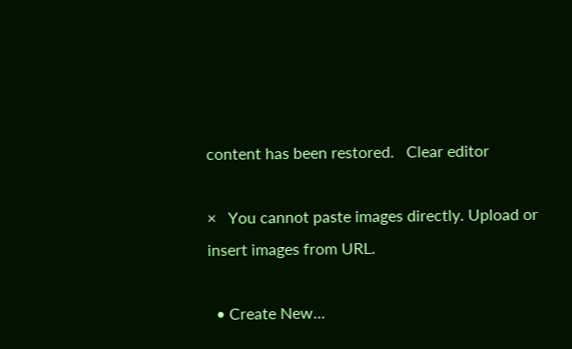content has been restored.   Clear editor

×   You cannot paste images directly. Upload or insert images from URL.

  • Create New...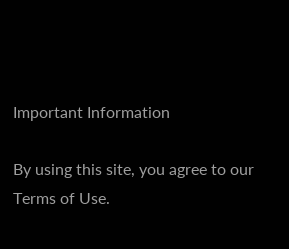Important Information

By using this site, you agree to our Terms of Use.